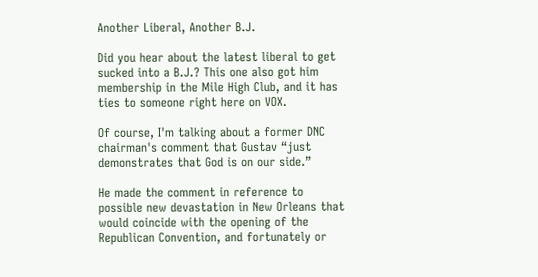Another Liberal, Another B.J.

Did you hear about the latest liberal to get sucked into a B.J.? This one also got him membership in the Mile High Club, and it has ties to someone right here on VOX.

Of course, I'm talking about a former DNC chairman's comment that Gustav “just demonstrates that God is on our side.”

He made the comment in reference to possible new devastation in New Orleans that would coincide with the opening of the Republican Convention, and fortunately or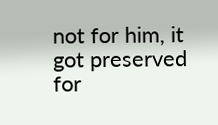not for him, it got preserved for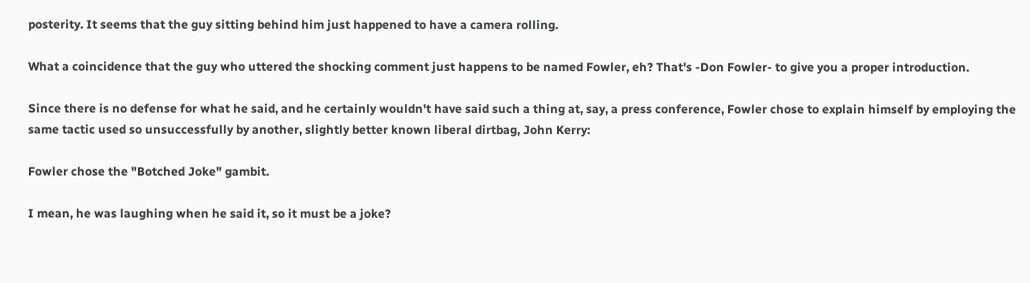posterity. It seems that the guy sitting behind him just happened to have a camera rolling.

What a coincidence that the guy who uttered the shocking comment just happens to be named Fowler, eh? That's -Don Fowler- to give you a proper introduction.

Since there is no defense for what he said, and he certainly wouldn't have said such a thing at, say, a press conference, Fowler chose to explain himself by employing the same tactic used so unsuccessfully by another, slightly better known liberal dirtbag, John Kerry:

Fowler chose the "Botched Joke" gambit.

I mean, he was laughing when he said it, so it must be a joke?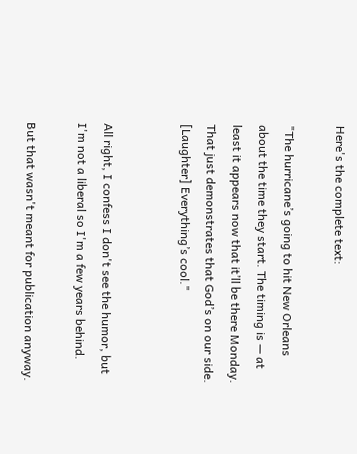Here's the complete text:

"The hurricane’s going to hit New Orleans about the time they start. The timing is — at least it appears now that it’ll be there Monday. That just demonstrates that God’s on our side. [Laughter] Everything’s cool."


All right, I confess I don't see the humor, but I'm not a liberal so I'm a few years behind.

But that wasn't meant for publication anyway.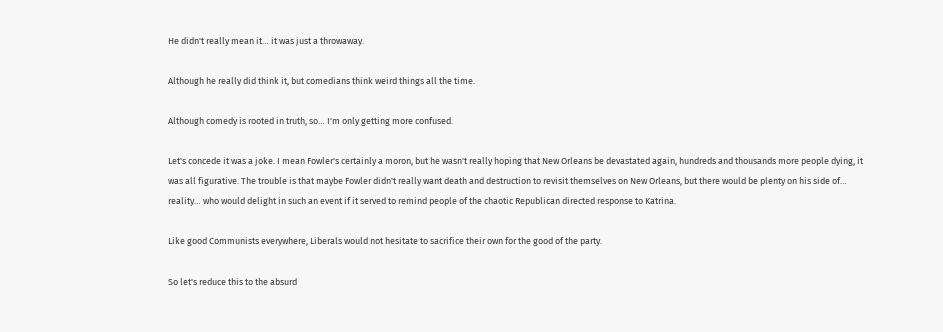He didn't really mean it… it was just a throwaway.

Although he really did think it, but comedians think weird things all the time.

Although comedy is rooted in truth, so… I'm only getting more confused.

Let's concede it was a joke. I mean Fowler's certainly a moron, but he wasn't really hoping that New Orleans be devastated again, hundreds and thousands more people dying, it was all figurative. The trouble is that maybe Fowler didn't really want death and destruction to revisit themselves on New Orleans, but there would be plenty on his side of… reality… who would delight in such an event if it served to remind people of the chaotic Republican directed response to Katrina.

Like good Communists everywhere, Liberals would not hesitate to sacrifice their own for the good of the party.

So let's reduce this to the absurd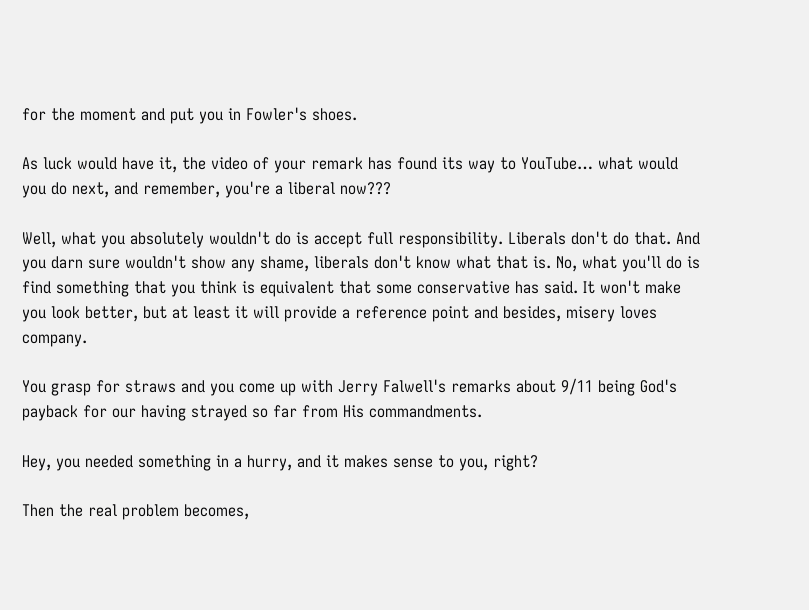for the moment and put you in Fowler's shoes.

As luck would have it, the video of your remark has found its way to YouTube… what would you do next, and remember, you're a liberal now???

Well, what you absolutely wouldn't do is accept full responsibility. Liberals don't do that. And you darn sure wouldn't show any shame, liberals don't know what that is. No, what you'll do is find something that you think is equivalent that some conservative has said. It won't make you look better, but at least it will provide a reference point and besides, misery loves company.

You grasp for straws and you come up with Jerry Falwell's remarks about 9/11 being God's payback for our having strayed so far from His commandments.

Hey, you needed something in a hurry, and it makes sense to you, right?

Then the real problem becomes,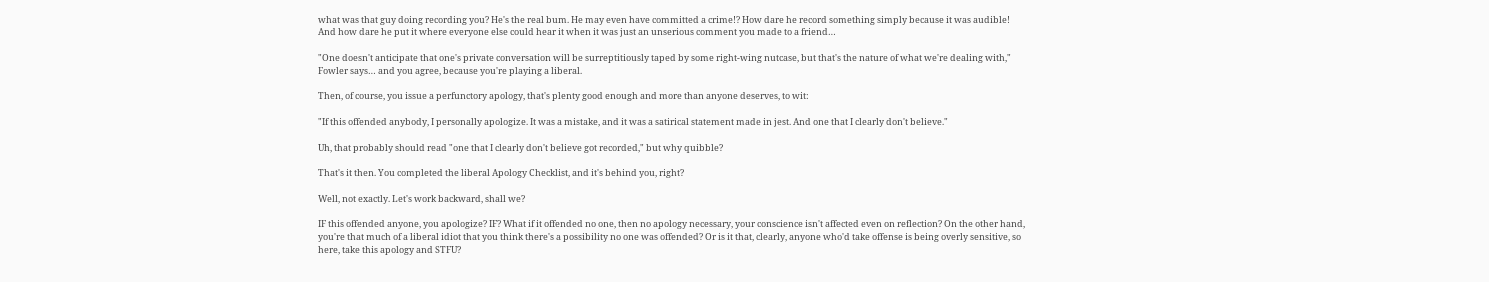what was that guy doing recording you? He's the real bum. He may even have committed a crime!? How dare he record something simply because it was audible! And how dare he put it where everyone else could hear it when it was just an unserious comment you made to a friend…

"One doesn't anticipate that one's private conversation will be surreptitiously taped by some right-wing nutcase, but that's the nature of what we're dealing with," Fowler says… and you agree, because you're playing a liberal.

Then, of course, you issue a perfunctory apology, that's plenty good enough and more than anyone deserves, to wit:

"If this offended anybody, I personally apologize. It was a mistake, and it was a satirical statement made in jest. And one that I clearly don't believe."

Uh, that probably should read "one that I clearly don't believe got recorded," but why quibble?

That's it then. You completed the liberal Apology Checklist, and it's behind you, right?

Well, not exactly. Let's work backward, shall we?

IF this offended anyone, you apologize? IF? What if it offended no one, then no apology necessary, your conscience isn't affected even on reflection? On the other hand, you're that much of a liberal idiot that you think there's a possibility no one was offended? Or is it that, clearly, anyone who'd take offense is being overly sensitive, so here, take this apology and STFU?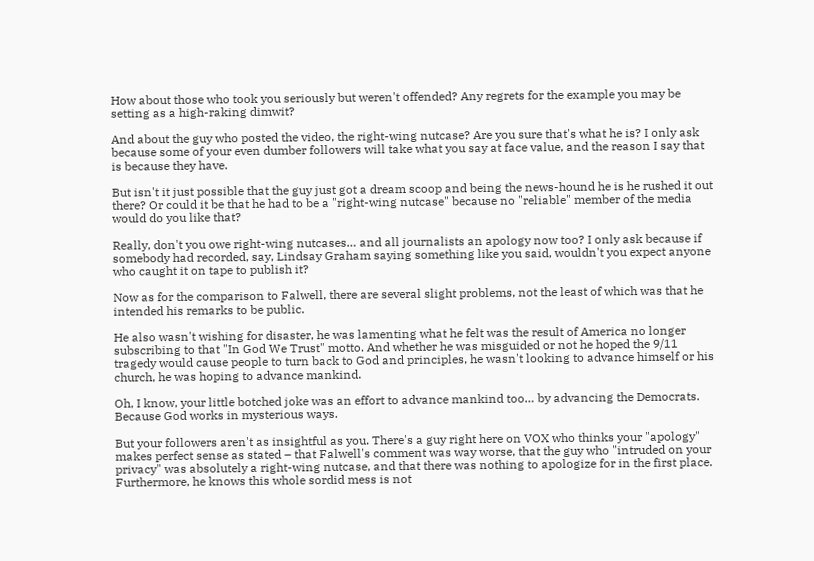How about those who took you seriously but weren't offended? Any regrets for the example you may be setting as a high-raking dimwit?

And about the guy who posted the video, the right-wing nutcase? Are you sure that's what he is? I only ask because some of your even dumber followers will take what you say at face value, and the reason I say that is because they have.

But isn't it just possible that the guy just got a dream scoop and being the news-hound he is he rushed it out there? Or could it be that he had to be a "right-wing nutcase" because no "reliable" member of the media would do you like that?

Really, don't you owe right-wing nutcases… and all journalists an apology now too? I only ask because if somebody had recorded, say, Lindsay Graham saying something like you said, wouldn't you expect anyone who caught it on tape to publish it?

Now as for the comparison to Falwell, there are several slight problems, not the least of which was that he intended his remarks to be public.

He also wasn't wishing for disaster, he was lamenting what he felt was the result of America no longer subscribing to that "In God We Trust" motto. And whether he was misguided or not he hoped the 9/11 tragedy would cause people to turn back to God and principles, he wasn't looking to advance himself or his church, he was hoping to advance mankind.

Oh, I know, your little botched joke was an effort to advance mankind too… by advancing the Democrats. Because God works in mysterious ways.

But your followers aren't as insightful as you. There's a guy right here on VOX who thinks your "apology" makes perfect sense as stated – that Falwell's comment was way worse, that the guy who "intruded on your privacy" was absolutely a right-wing nutcase, and that there was nothing to apologize for in the first place. Furthermore, he knows this whole sordid mess is not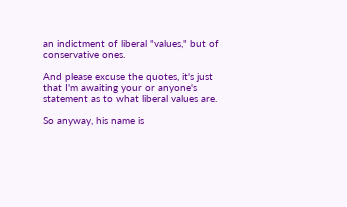an indictment of liberal "values," but of conservative ones.

And please excuse the quotes, it's just that I'm awaiting your or anyone's statement as to what liberal values are.

So anyway, his name is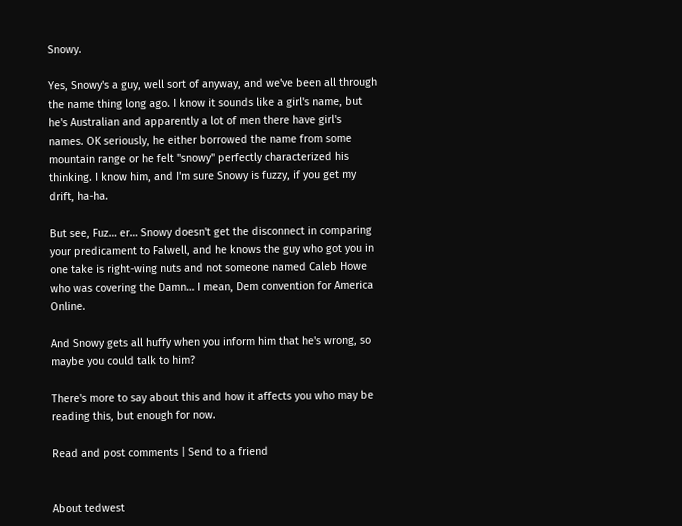Snowy.

Yes, Snowy's a guy, well sort of anyway, and we've been all through the name thing long ago. I know it sounds like a girl's name, but he's Australian and apparently a lot of men there have girl's names. OK seriously, he either borrowed the name from some mountain range or he felt "snowy" perfectly characterized his thinking. I know him, and I'm sure Snowy is fuzzy, if you get my drift, ha-ha.

But see, Fuz… er… Snowy doesn't get the disconnect in comparing your predicament to Falwell, and he knows the guy who got you in one take is right-wing nuts and not someone named Caleb Howe who was covering the Damn… I mean, Dem convention for America Online.

And Snowy gets all huffy when you inform him that he's wrong, so maybe you could talk to him?

There's more to say about this and how it affects you who may be reading this, but enough for now.

Read and post comments | Send to a friend


About tedwest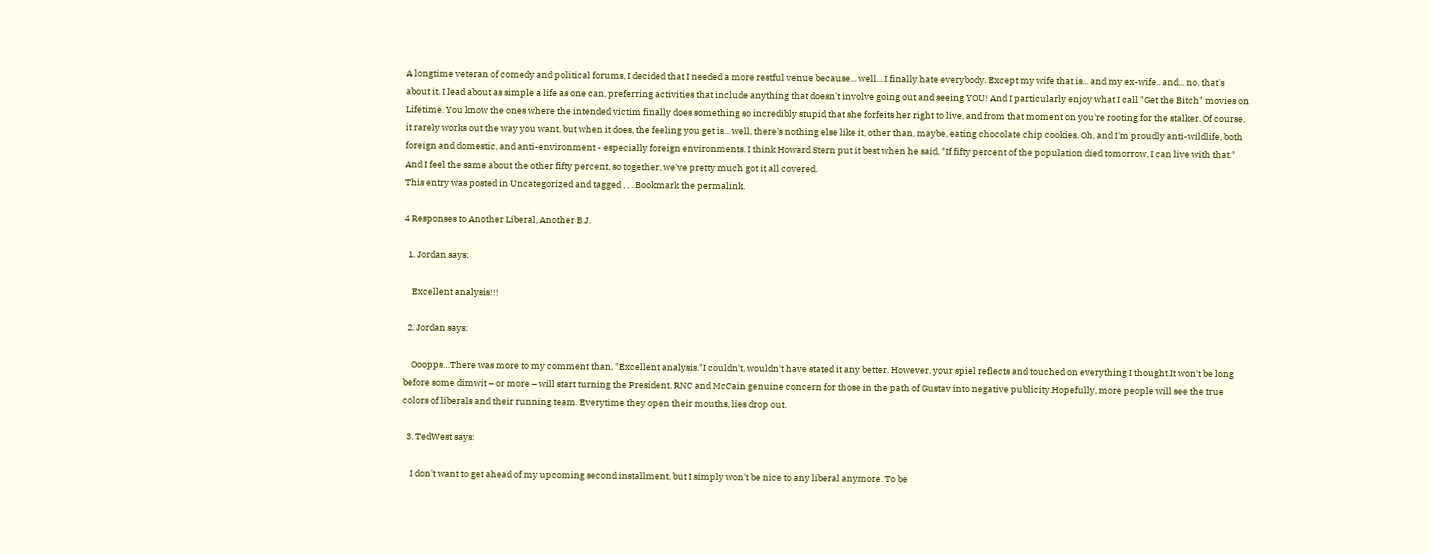A longtime veteran of comedy and political forums, I decided that I needed a more restful venue because... well... I finally hate everybody. Except my wife that is... and my ex-wife.. and... no, that's about it. I lead about as simple a life as one can, preferring activities that include anything that doesn't involve going out and seeing YOU! And I particularly enjoy what I call "Get the Bitch" movies on Lifetime. You know the ones where the intended victim finally does something so incredibly stupid that she forfeits her right to live, and from that moment on you're rooting for the stalker. Of course, it rarely works out the way you want, but when it does, the feeling you get is... well, there's nothing else like it, other than, maybe, eating chocolate chip cookies. Oh, and I'm proudly anti-wildlife, both foreign and domestic, and anti-environment - especially foreign environments. I think Howard Stern put it best when he said, "If fifty percent of the population died tomorrow, I can live with that." And I feel the same about the other fifty percent, so together, we've pretty much got it all covered.
This entry was posted in Uncategorized and tagged , , . Bookmark the permalink.

4 Responses to Another Liberal, Another B.J.

  1. Jordan says:

    Excellent analysis!!!

  2. Jordan says:

    Ooopps…There was more to my comment than, "Excellent analysis."I couldn't, wouldn't have stated it any better. However, your spiel reflects and touched on everything I thought.It won't be long before some dimwit – or more – will start turning the President, RNC and McCain genuine concern for those in the path of Gustav into negative publicity.Hopefully, more people will see the true colors of liberals and their running team. Everytime they open their mouths, lies drop out.

  3. TedWest says:

    I don't want to get ahead of my upcoming second installment, but I simply won't be nice to any liberal anymore. To be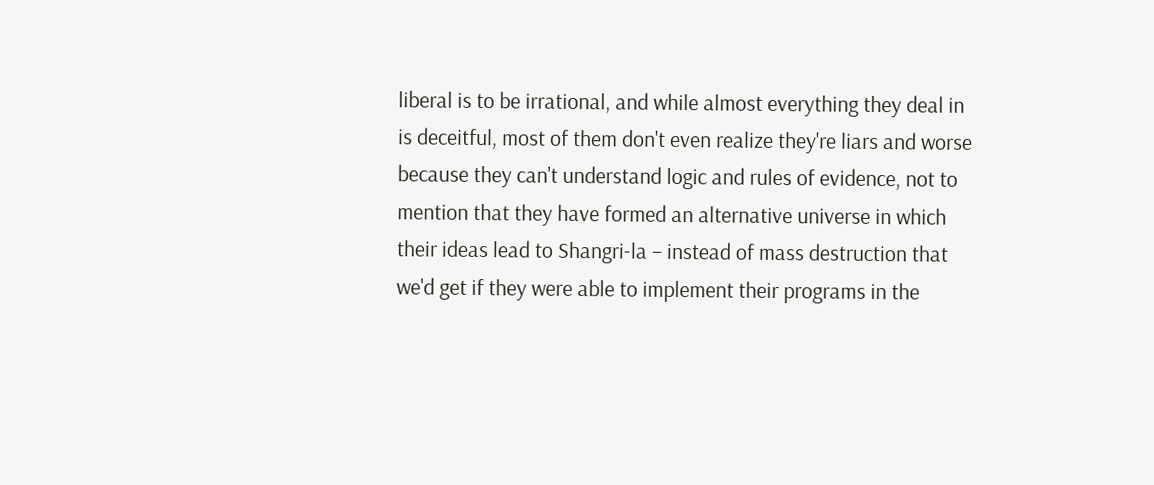liberal is to be irrational, and while almost everything they deal in is deceitful, most of them don't even realize they're liars and worse because they can't understand logic and rules of evidence, not to mention that they have formed an alternative universe in which their ideas lead to Shangri-la – instead of mass destruction that we'd get if they were able to implement their programs in the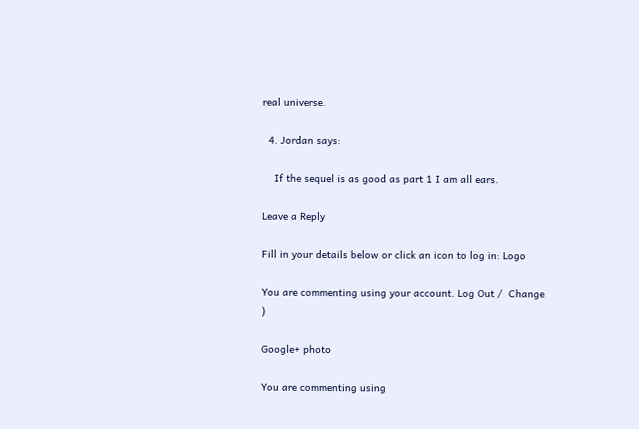real universe.

  4. Jordan says:

    If the sequel is as good as part 1 I am all ears.

Leave a Reply

Fill in your details below or click an icon to log in: Logo

You are commenting using your account. Log Out /  Change )

Google+ photo

You are commenting using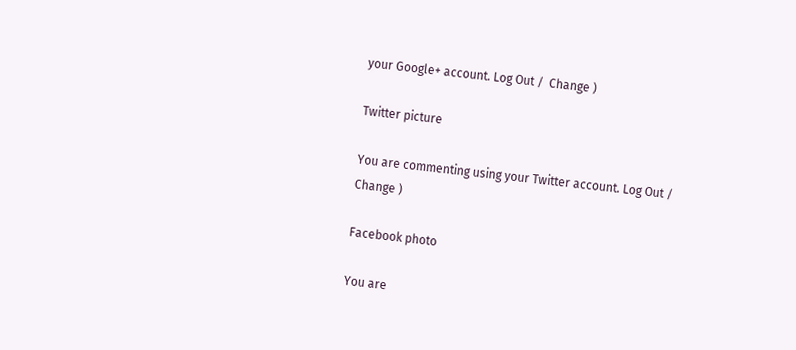your Google+ account. Log Out /  Change )

Twitter picture

You are commenting using your Twitter account. Log Out /  Change )

Facebook photo

You are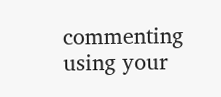commenting using your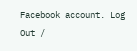Facebook account. Log Out /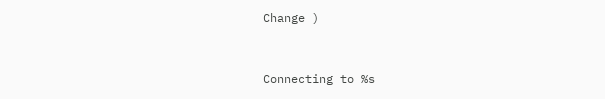Change )


Connecting to %s